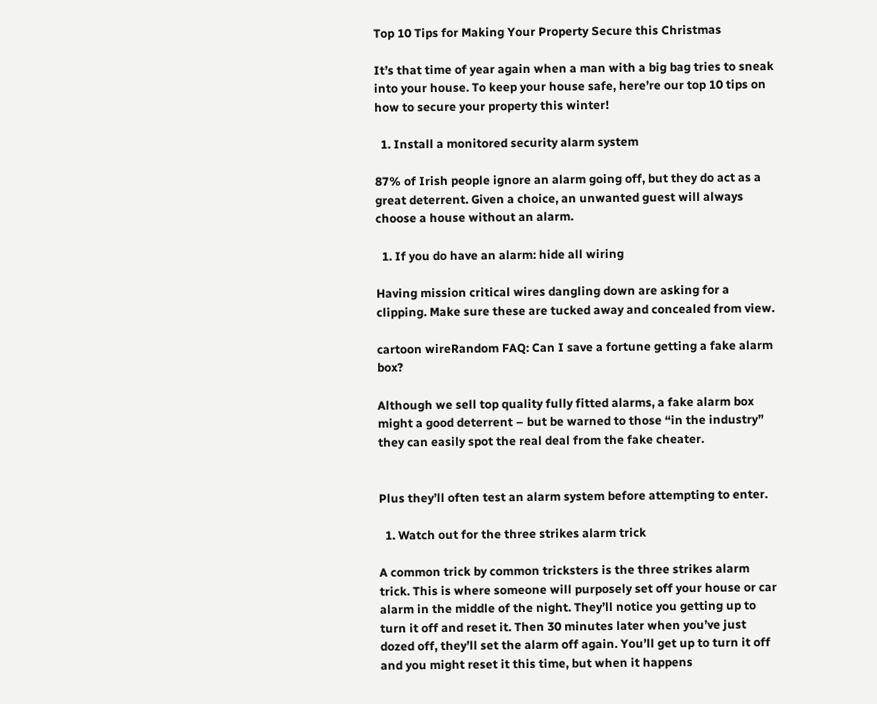Top 10 Tips for Making Your Property Secure this Christmas

It’s that time of year again when a man with a big bag tries to sneak into your house. To keep your house safe, here’re our top 10 tips on how to secure your property this winter!

  1. Install a monitored security alarm system

87% of Irish people ignore an alarm going off, but they do act as a great deterrent. Given a choice, an unwanted guest will always choose a house without an alarm.

  1. If you do have an alarm: hide all wiring

Having mission critical wires dangling down are asking for a clipping. Make sure these are tucked away and concealed from view.

cartoon wireRandom FAQ: Can I save a fortune getting a fake alarm box?

Although we sell top quality fully fitted alarms, a fake alarm box might a good deterrent – but be warned to those “in the industry” they can easily spot the real deal from the fake cheater.


Plus they’ll often test an alarm system before attempting to enter.

  1. Watch out for the three strikes alarm trick

A common trick by common tricksters is the three strikes alarm trick. This is where someone will purposely set off your house or car alarm in the middle of the night. They’ll notice you getting up to turn it off and reset it. Then 30 minutes later when you’ve just dozed off, they’ll set the alarm off again. You’ll get up to turn it off and you might reset it this time, but when it happens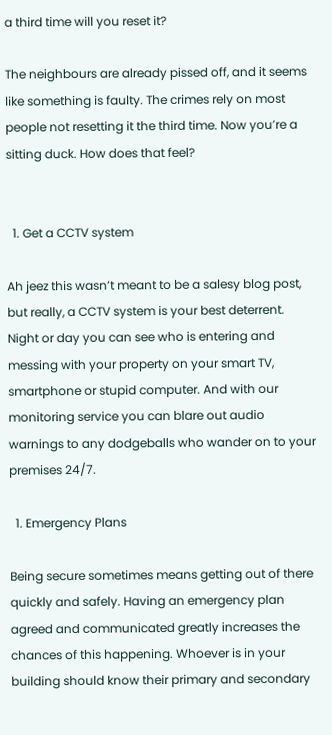a third time will you reset it?

The neighbours are already pissed off, and it seems like something is faulty. The crimes rely on most people not resetting it the third time. Now you’re a sitting duck. How does that feel?


  1. Get a CCTV system

Ah jeez this wasn’t meant to be a salesy blog post, but really, a CCTV system is your best deterrent. Night or day you can see who is entering and messing with your property on your smart TV, smartphone or stupid computer. And with our monitoring service you can blare out audio warnings to any dodgeballs who wander on to your premises 24/7.

  1. Emergency Plans

Being secure sometimes means getting out of there quickly and safely. Having an emergency plan agreed and communicated greatly increases the chances of this happening. Whoever is in your building should know their primary and secondary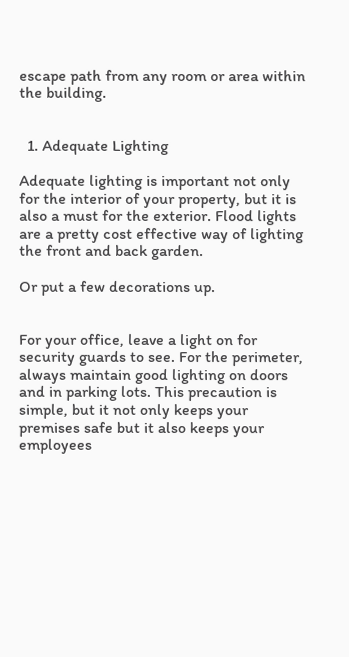escape path from any room or area within the building.


  1. Adequate Lighting

Adequate lighting is important not only for the interior of your property, but it is also a must for the exterior. Flood lights are a pretty cost effective way of lighting the front and back garden.

Or put a few decorations up.


For your office, leave a light on for security guards to see. For the perimeter, always maintain good lighting on doors and in parking lots. This precaution is simple, but it not only keeps your premises safe but it also keeps your employees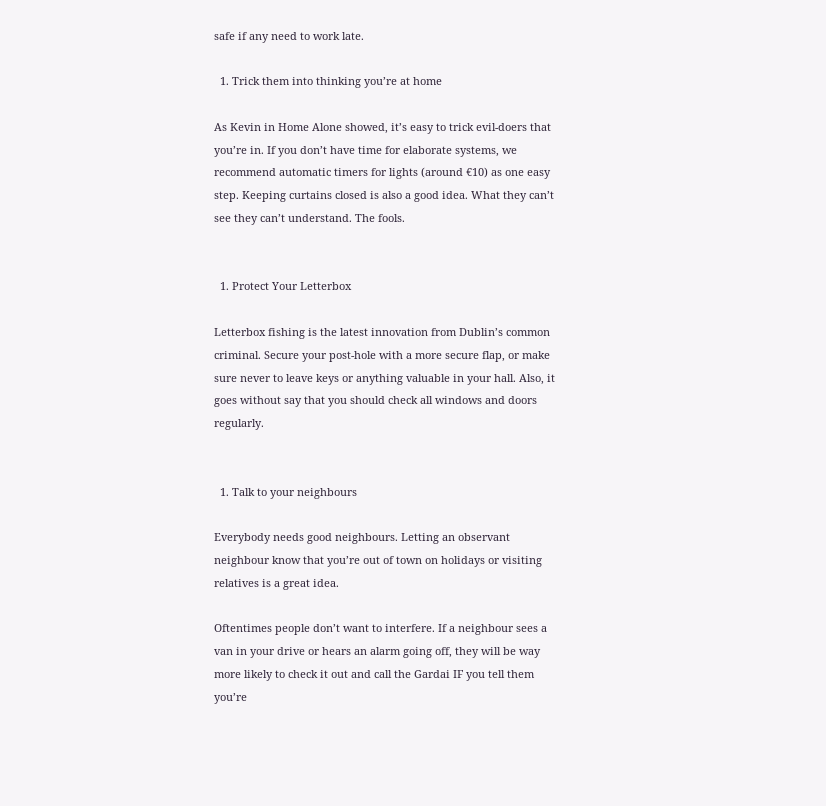safe if any need to work late.

  1. Trick them into thinking you’re at home

As Kevin in Home Alone showed, it’s easy to trick evil-doers that you’re in. If you don’t have time for elaborate systems, we recommend automatic timers for lights (around €10) as one easy step. Keeping curtains closed is also a good idea. What they can’t see they can’t understand. The fools.


  1. Protect Your Letterbox

Letterbox fishing is the latest innovation from Dublin’s common criminal. Secure your post-hole with a more secure flap, or make sure never to leave keys or anything valuable in your hall. Also, it goes without say that you should check all windows and doors regularly.


  1. Talk to your neighbours

Everybody needs good neighbours. Letting an observant neighbour know that you’re out of town on holidays or visiting relatives is a great idea.

Oftentimes people don’t want to interfere. If a neighbour sees a van in your drive or hears an alarm going off, they will be way more likely to check it out and call the Gardai IF you tell them you’re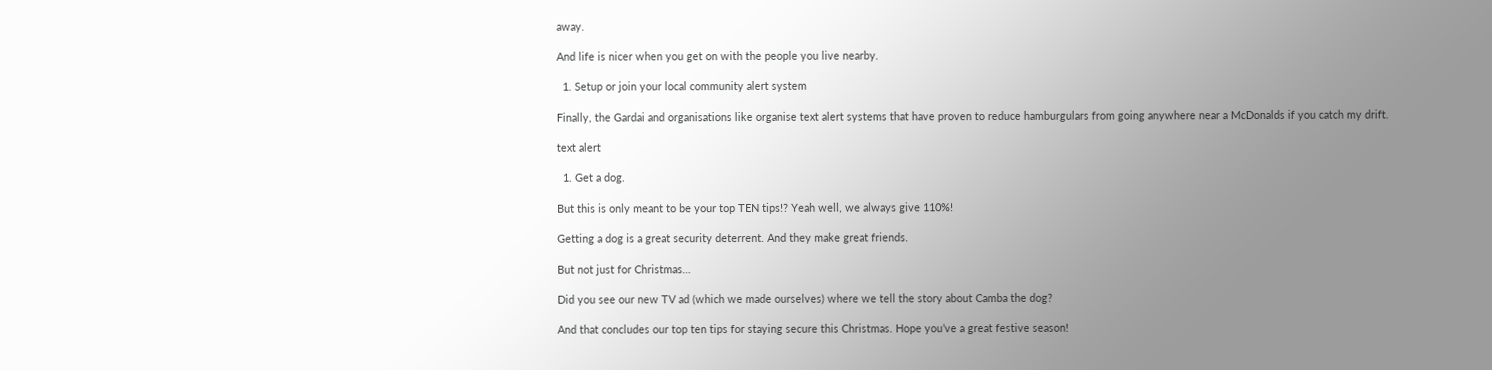away.

And life is nicer when you get on with the people you live nearby.

  1. Setup or join your local community alert system

Finally, the Gardai and organisations like organise text alert systems that have proven to reduce hamburgulars from going anywhere near a McDonalds if you catch my drift.

text alert

  1. Get a dog.

But this is only meant to be your top TEN tips!? Yeah well, we always give 110%!

Getting a dog is a great security deterrent. And they make great friends.

But not just for Christmas…

Did you see our new TV ad (which we made ourselves) where we tell the story about Camba the dog?

And that concludes our top ten tips for staying secure this Christmas. Hope you’ve a great festive season!